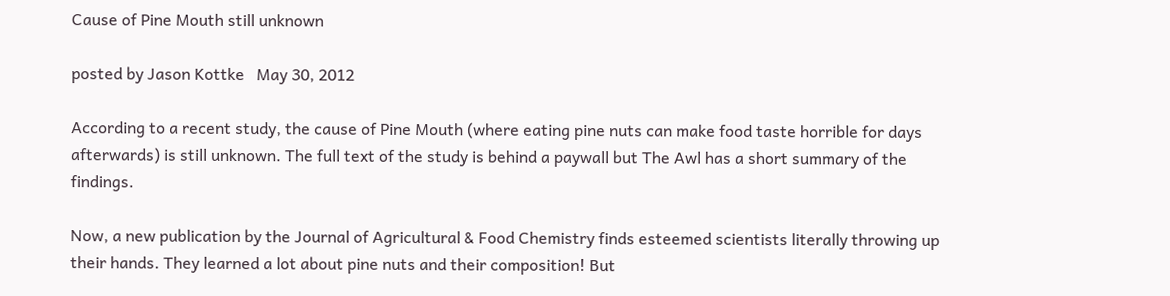Cause of Pine Mouth still unknown

posted by Jason Kottke   May 30, 2012

According to a recent study, the cause of Pine Mouth (where eating pine nuts can make food taste horrible for days afterwards) is still unknown. The full text of the study is behind a paywall but The Awl has a short summary of the findings.

Now, a new publication by the Journal of Agricultural & Food Chemistry finds esteemed scientists literally throwing up their hands. They learned a lot about pine nuts and their composition! But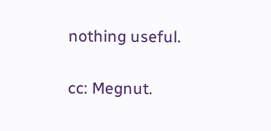nothing useful.

cc: Megnut.